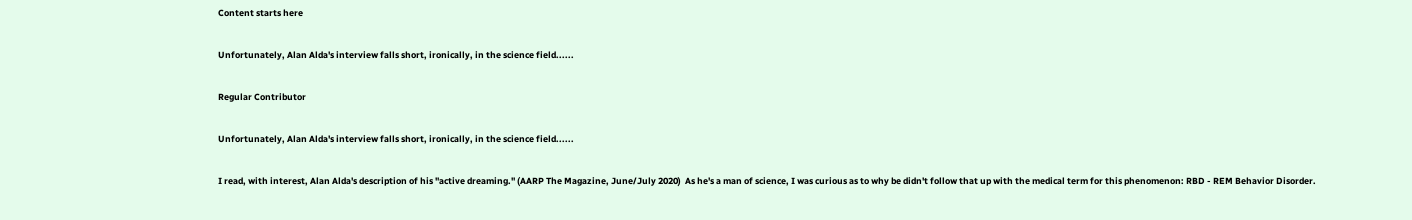Content starts here

Unfortunately, Alan Alda's interview falls short, ironically, in the science field......

Regular Contributor

Unfortunately, Alan Alda's interview falls short, ironically, in the science field......

I read, with interest, Alan Alda's description of his "active dreaming." (AARP The Magazine, June/July 2020)  As he's a man of science, I was curious as to why be didn't follow that up with the medical term for this phenomenon: RBD - REM Behavior Disorder.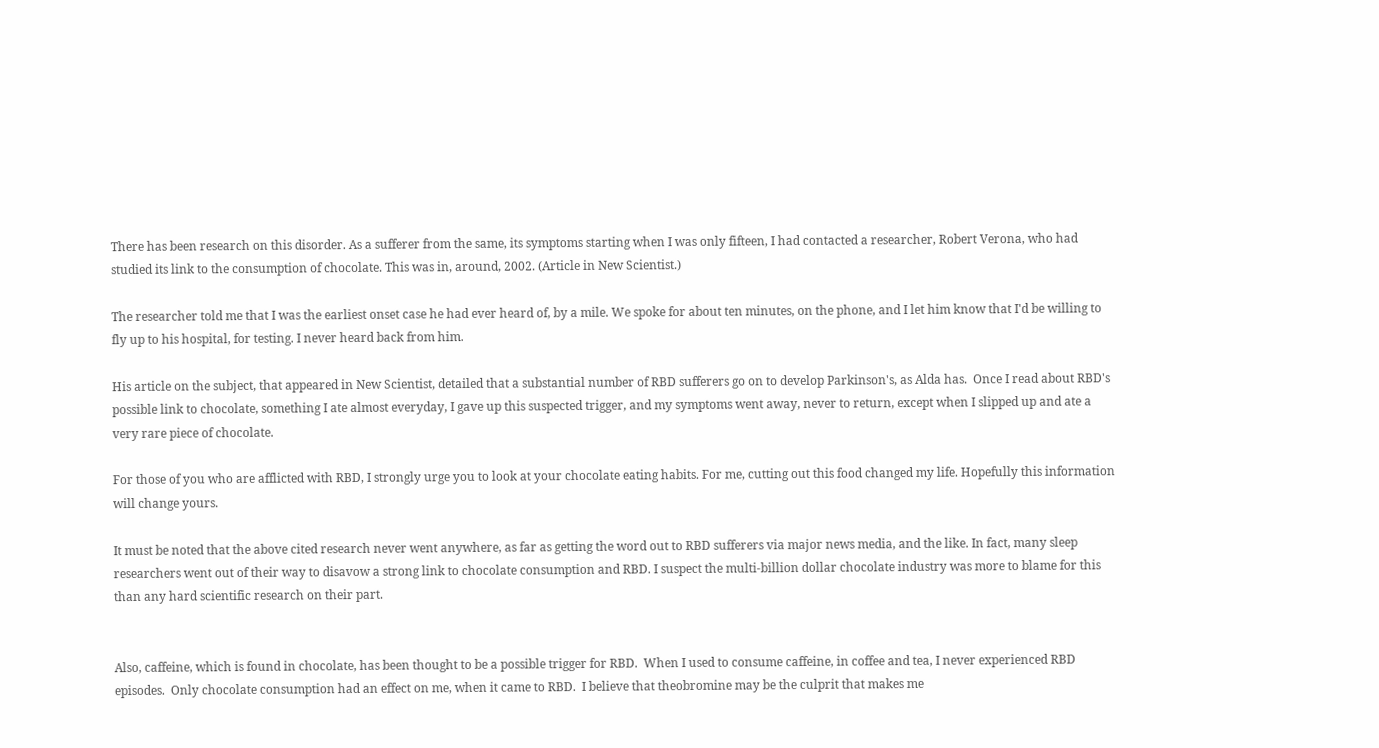There has been research on this disorder. As a sufferer from the same, its symptoms starting when I was only fifteen, I had contacted a researcher, Robert Verona, who had studied its link to the consumption of chocolate. This was in, around, 2002. (Article in New Scientist.)

The researcher told me that I was the earliest onset case he had ever heard of, by a mile. We spoke for about ten minutes, on the phone, and I let him know that I'd be willing to fly up to his hospital, for testing. I never heard back from him.

His article on the subject, that appeared in New Scientist, detailed that a substantial number of RBD sufferers go on to develop Parkinson's, as Alda has.  Once I read about RBD's possible link to chocolate, something I ate almost everyday, I gave up this suspected trigger, and my symptoms went away, never to return, except when I slipped up and ate a very rare piece of chocolate.

For those of you who are afflicted with RBD, I strongly urge you to look at your chocolate eating habits. For me, cutting out this food changed my life. Hopefully this information will change yours.

It must be noted that the above cited research never went anywhere, as far as getting the word out to RBD sufferers via major news media, and the like. In fact, many sleep researchers went out of their way to disavow a strong link to chocolate consumption and RBD. I suspect the multi-billion dollar chocolate industry was more to blame for this than any hard scientific research on their part.


Also, caffeine, which is found in chocolate, has been thought to be a possible trigger for RBD.  When I used to consume caffeine, in coffee and tea, I never experienced RBD episodes.  Only chocolate consumption had an effect on me, when it came to RBD.  I believe that theobromine may be the culprit that makes me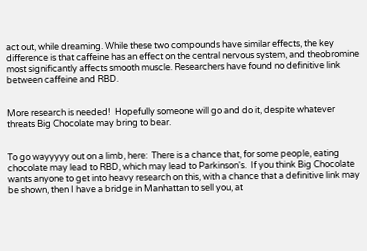act out, while dreaming. While these two compounds have similar effects, the key difference is that caffeine has an effect on the central nervous system, and theobromine most significantly affects smooth muscle. Researchers have found no definitive link between caffeine and RBD.


More research is needed!  Hopefully someone will go and do it, despite whatever threats Big Chocolate may bring to bear.


To go wayyyyy out on a limb, here:  There is a chance that, for some people, eating chocolate may lead to RBD, which may lead to Parkinson's.  If you think Big Chocolate wants anyone to get into heavy research on this, with a chance that a definitive link may be shown, then I have a bridge in Manhattan to sell you, at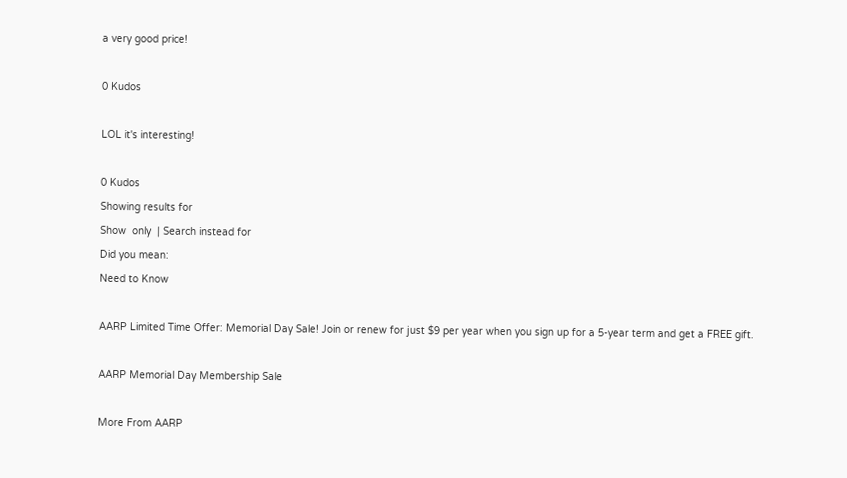a very good price!

0 Kudos

LOL it's interesting!

0 Kudos
Showing results for
Show  only  | Search instead for
Did you mean:
Need to Know

AARP Limited Time Offer: Memorial Day Sale! Join or renew for just $9 per year when you sign up for a 5-year term and get a FREE gift.

AARP Memorial Day Membership Sale

More From AARP